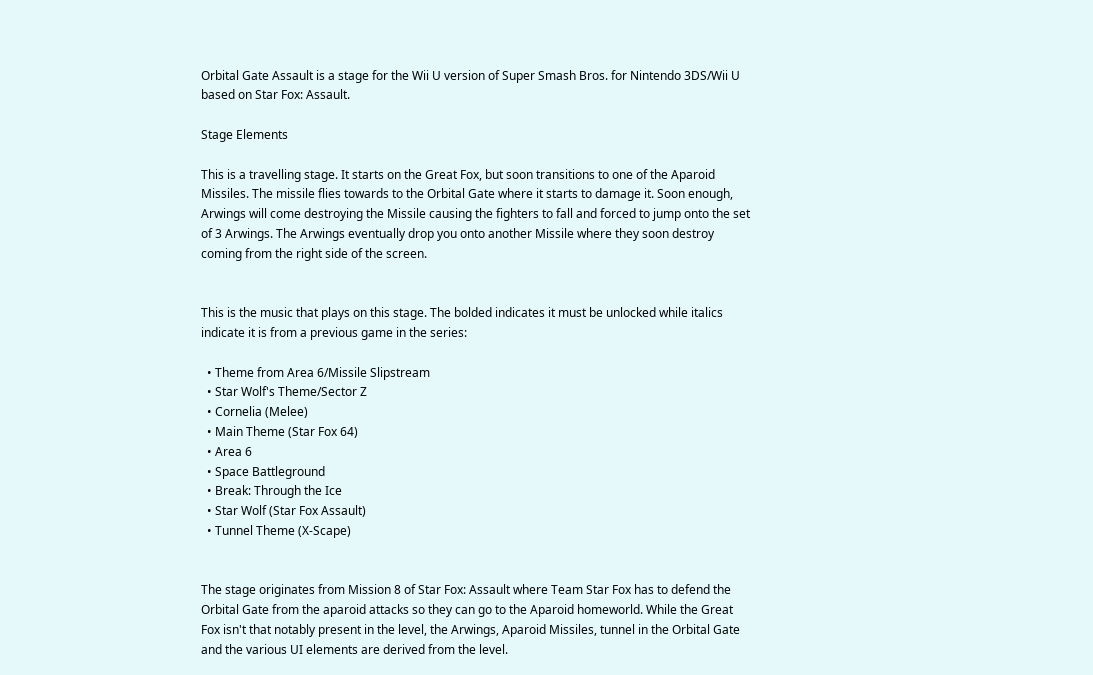Orbital Gate Assault is a stage for the Wii U version of Super Smash Bros. for Nintendo 3DS/Wii U based on Star Fox: Assault.

Stage Elements

This is a travelling stage. It starts on the Great Fox, but soon transitions to one of the Aparoid Missiles. The missile flies towards to the Orbital Gate where it starts to damage it. Soon enough, Arwings will come destroying the Missile causing the fighters to fall and forced to jump onto the set of 3 Arwings. The Arwings eventually drop you onto another Missile where they soon destroy coming from the right side of the screen.


This is the music that plays on this stage. The bolded indicates it must be unlocked while italics indicate it is from a previous game in the series:

  • Theme from Area 6/Missile Slipstream
  • Star Wolf's Theme/Sector Z
  • Cornelia (Melee)
  • Main Theme (Star Fox 64)
  • Area 6
  • Space Battleground
  • Break: Through the Ice
  • Star Wolf (Star Fox Assault)
  • Tunnel Theme (X-Scape)


The stage originates from Mission 8 of Star Fox: Assault where Team Star Fox has to defend the Orbital Gate from the aparoid attacks so they can go to the Aparoid homeworld. While the Great Fox isn't that notably present in the level, the Arwings, Aparoid Missiles, tunnel in the Orbital Gate and the various UI elements are derived from the level.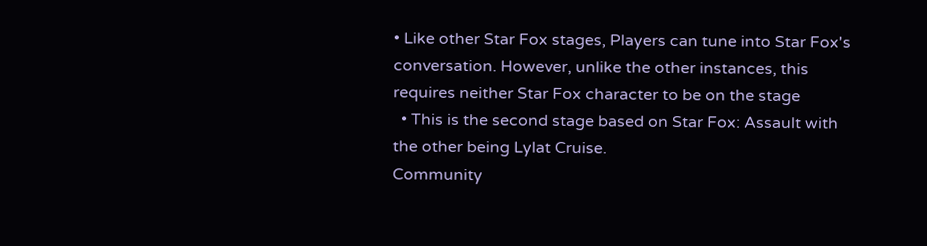• Like other Star Fox stages, Players can tune into Star Fox's conversation. However, unlike the other instances, this requires neither Star Fox character to be on the stage
  • This is the second stage based on Star Fox: Assault with the other being Lylat Cruise.
Community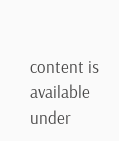content is available under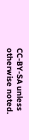CC-BY-SA unless otherwise noted.